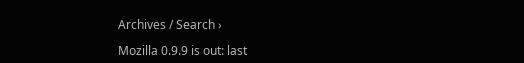Archives / Search ›

Mozilla 0.9.9 is out: last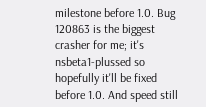milestone before 1.0. Bug 120863 is the biggest crasher for me; it's nsbeta1-plussed so hopefully it'll be fixed before 1.0. And speed still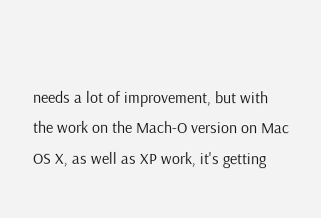needs a lot of improvement, but with the work on the Mach-O version on Mac OS X, as well as XP work, it's getting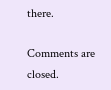there.

Comments are closed.